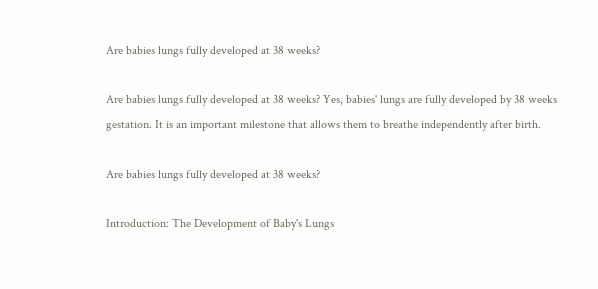Are babies lungs fully developed at 38 weeks?

Are babies lungs fully developed at 38 weeks? Yes, babies' lungs are fully developed by 38 weeks gestation. It is an important milestone that allows them to breathe independently after birth.

Are babies lungs fully developed at 38 weeks?

Introduction: The Development of Baby's Lungs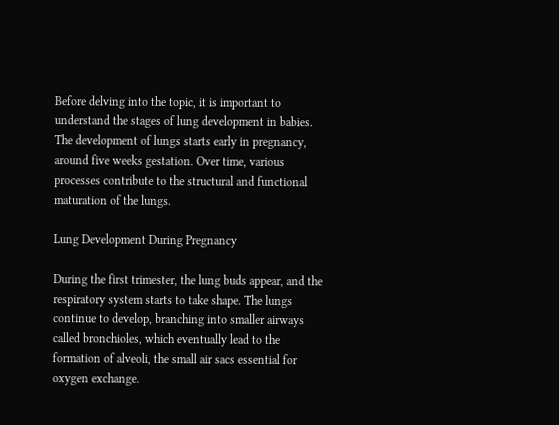Before delving into the topic, it is important to understand the stages of lung development in babies. The development of lungs starts early in pregnancy, around five weeks gestation. Over time, various processes contribute to the structural and functional maturation of the lungs.

Lung Development During Pregnancy

During the first trimester, the lung buds appear, and the respiratory system starts to take shape. The lungs continue to develop, branching into smaller airways called bronchioles, which eventually lead to the formation of alveoli, the small air sacs essential for oxygen exchange.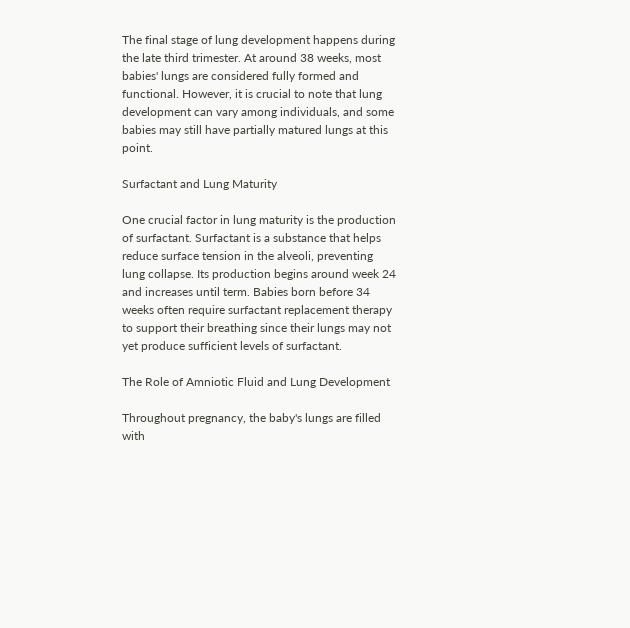The final stage of lung development happens during the late third trimester. At around 38 weeks, most babies' lungs are considered fully formed and functional. However, it is crucial to note that lung development can vary among individuals, and some babies may still have partially matured lungs at this point.

Surfactant and Lung Maturity

One crucial factor in lung maturity is the production of surfactant. Surfactant is a substance that helps reduce surface tension in the alveoli, preventing lung collapse. Its production begins around week 24 and increases until term. Babies born before 34 weeks often require surfactant replacement therapy to support their breathing since their lungs may not yet produce sufficient levels of surfactant.

The Role of Amniotic Fluid and Lung Development

Throughout pregnancy, the baby's lungs are filled with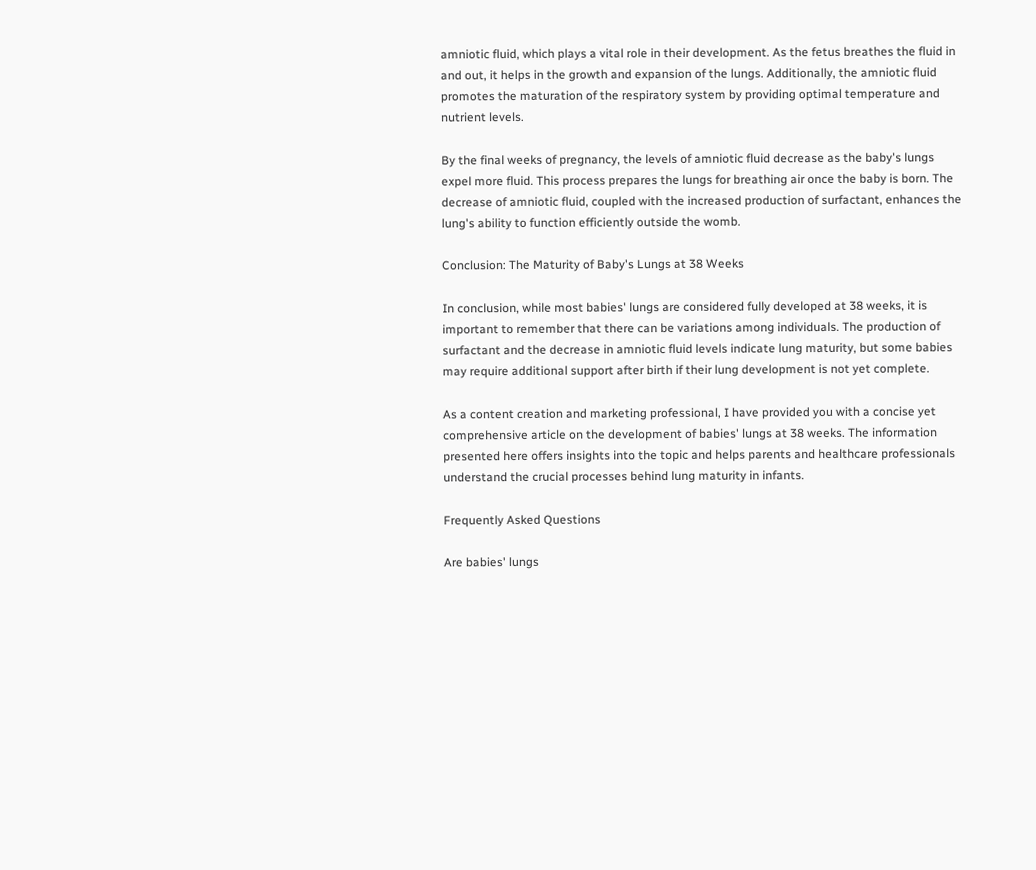amniotic fluid, which plays a vital role in their development. As the fetus breathes the fluid in and out, it helps in the growth and expansion of the lungs. Additionally, the amniotic fluid promotes the maturation of the respiratory system by providing optimal temperature and nutrient levels.

By the final weeks of pregnancy, the levels of amniotic fluid decrease as the baby's lungs expel more fluid. This process prepares the lungs for breathing air once the baby is born. The decrease of amniotic fluid, coupled with the increased production of surfactant, enhances the lung's ability to function efficiently outside the womb.

Conclusion: The Maturity of Baby's Lungs at 38 Weeks

In conclusion, while most babies' lungs are considered fully developed at 38 weeks, it is important to remember that there can be variations among individuals. The production of surfactant and the decrease in amniotic fluid levels indicate lung maturity, but some babies may require additional support after birth if their lung development is not yet complete.

As a content creation and marketing professional, I have provided you with a concise yet comprehensive article on the development of babies' lungs at 38 weeks. The information presented here offers insights into the topic and helps parents and healthcare professionals understand the crucial processes behind lung maturity in infants.

Frequently Asked Questions

Are babies' lungs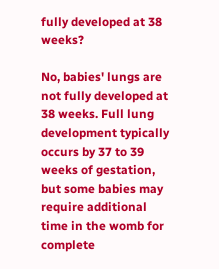fully developed at 38 weeks?

No, babies' lungs are not fully developed at 38 weeks. Full lung development typically occurs by 37 to 39 weeks of gestation, but some babies may require additional time in the womb for complete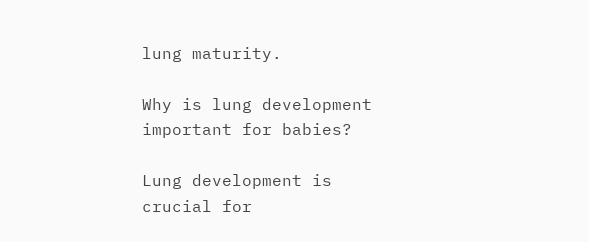lung maturity.

Why is lung development important for babies?

Lung development is crucial for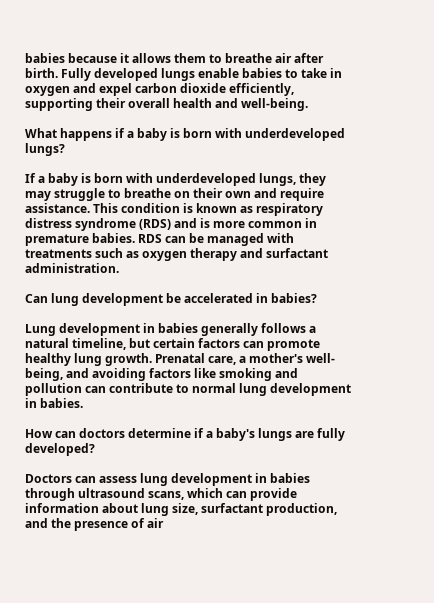babies because it allows them to breathe air after birth. Fully developed lungs enable babies to take in oxygen and expel carbon dioxide efficiently, supporting their overall health and well-being.

What happens if a baby is born with underdeveloped lungs?

If a baby is born with underdeveloped lungs, they may struggle to breathe on their own and require assistance. This condition is known as respiratory distress syndrome (RDS) and is more common in premature babies. RDS can be managed with treatments such as oxygen therapy and surfactant administration.

Can lung development be accelerated in babies?

Lung development in babies generally follows a natural timeline, but certain factors can promote healthy lung growth. Prenatal care, a mother's well-being, and avoiding factors like smoking and pollution can contribute to normal lung development in babies.

How can doctors determine if a baby's lungs are fully developed?

Doctors can assess lung development in babies through ultrasound scans, which can provide information about lung size, surfactant production, and the presence of air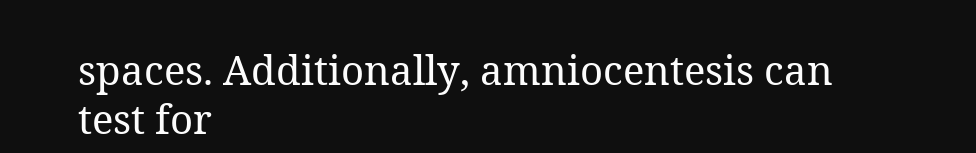spaces. Additionally, amniocentesis can test for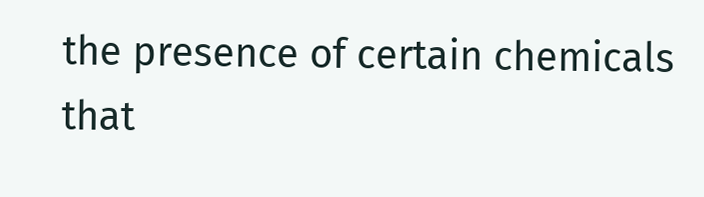the presence of certain chemicals that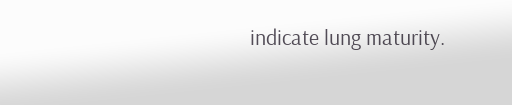indicate lung maturity.